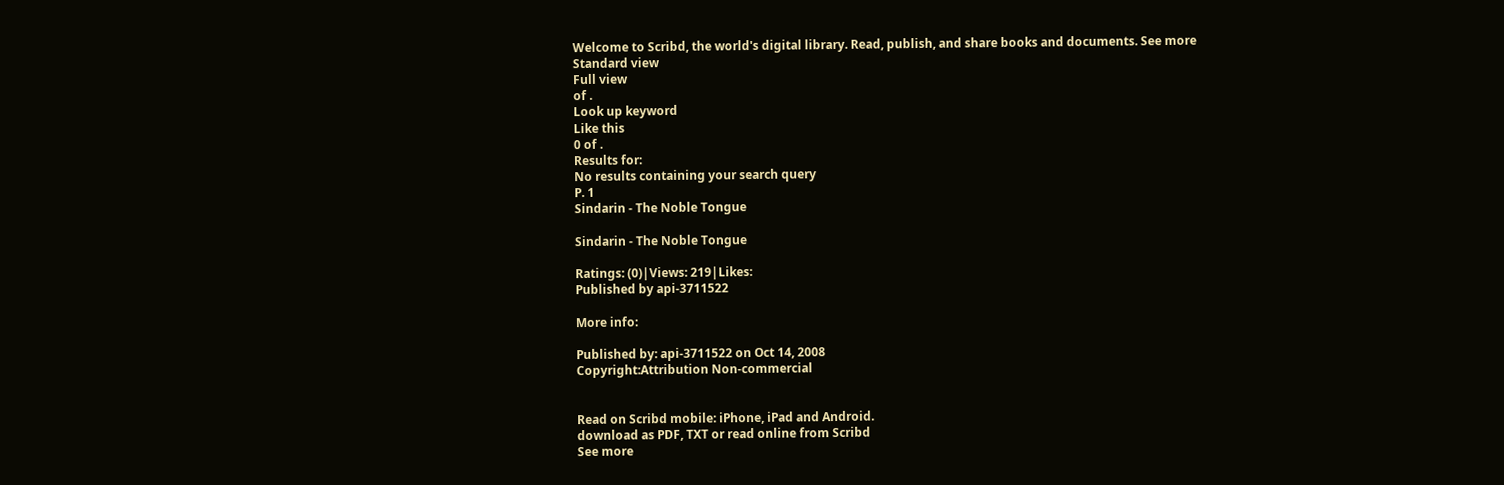Welcome to Scribd, the world's digital library. Read, publish, and share books and documents. See more
Standard view
Full view
of .
Look up keyword
Like this
0 of .
Results for:
No results containing your search query
P. 1
Sindarin - The Noble Tongue

Sindarin - The Noble Tongue

Ratings: (0)|Views: 219|Likes:
Published by api-3711522

More info:

Published by: api-3711522 on Oct 14, 2008
Copyright:Attribution Non-commercial


Read on Scribd mobile: iPhone, iPad and Android.
download as PDF, TXT or read online from Scribd
See more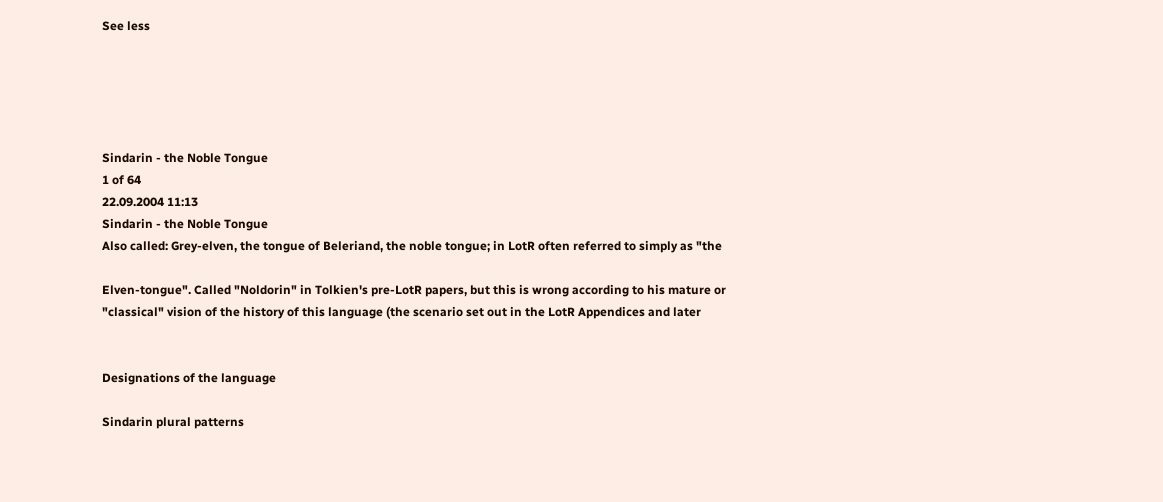See less





Sindarin - the Noble Tongue
1 of 64
22.09.2004 11:13
Sindarin - the Noble Tongue
Also called: Grey-elven, the tongue of Beleriand, the noble tongue; in LotR often referred to simply as "the

Elven-tongue". Called "Noldorin" in Tolkien's pre-LotR papers, but this is wrong according to his mature or
"classical" vision of the history of this language (the scenario set out in the LotR Appendices and later


Designations of the language

Sindarin plural patterns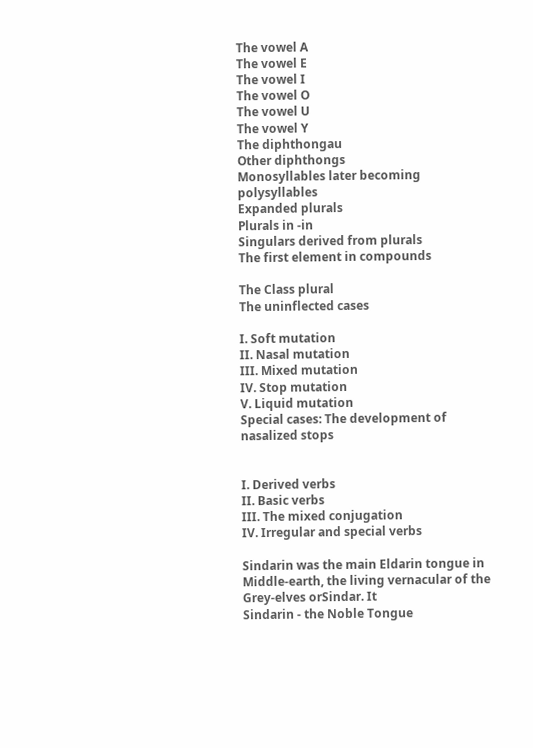The vowel A
The vowel E
The vowel I
The vowel O
The vowel U
The vowel Y
The diphthongau
Other diphthongs
Monosyllables later becoming polysyllables
Expanded plurals
Plurals in -in
Singulars derived from plurals
The first element in compounds

The Class plural
The uninflected cases

I. Soft mutation
II. Nasal mutation
III. Mixed mutation
IV. Stop mutation
V. Liquid mutation
Special cases: The development of nasalized stops


I. Derived verbs
II. Basic verbs
III. The mixed conjugation
IV. Irregular and special verbs

Sindarin was the main Eldarin tongue in Middle-earth, the living vernacular of the Grey-elves orSindar. It
Sindarin - the Noble Tongue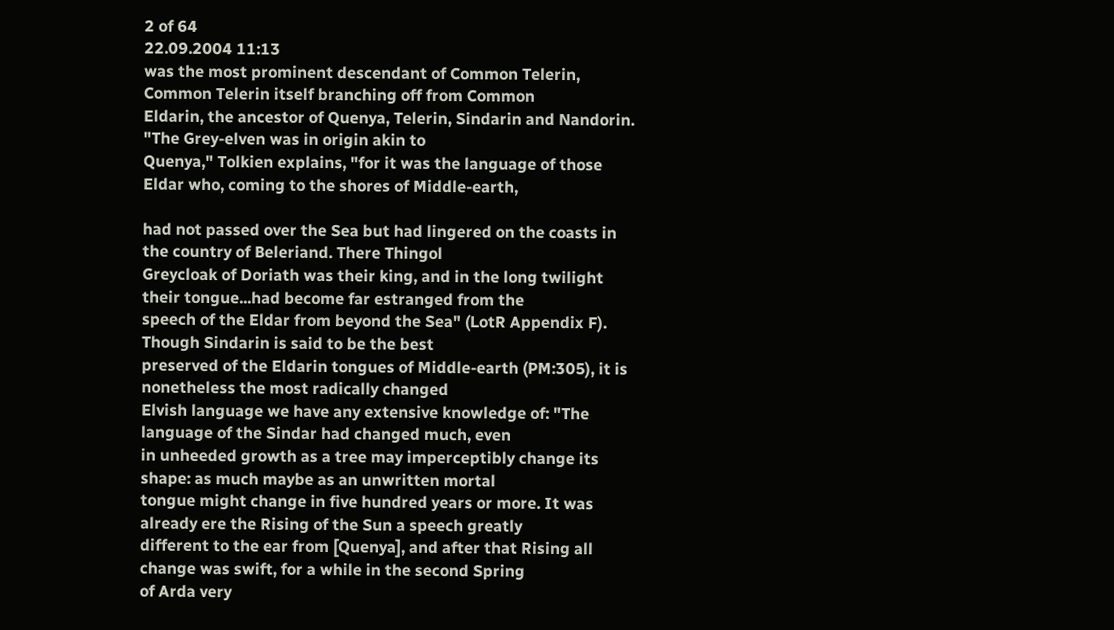2 of 64
22.09.2004 11:13
was the most prominent descendant of Common Telerin, Common Telerin itself branching off from Common
Eldarin, the ancestor of Quenya, Telerin, Sindarin and Nandorin. "The Grey-elven was in origin akin to
Quenya," Tolkien explains, "for it was the language of those Eldar who, coming to the shores of Middle-earth,

had not passed over the Sea but had lingered on the coasts in the country of Beleriand. There Thingol
Greycloak of Doriath was their king, and in the long twilight their tongue...had become far estranged from the
speech of the Eldar from beyond the Sea" (LotR Appendix F). Though Sindarin is said to be the best
preserved of the Eldarin tongues of Middle-earth (PM:305), it is nonetheless the most radically changed
Elvish language we have any extensive knowledge of: "The language of the Sindar had changed much, even
in unheeded growth as a tree may imperceptibly change its shape: as much maybe as an unwritten mortal
tongue might change in five hundred years or more. It was already ere the Rising of the Sun a speech greatly
different to the ear from [Quenya], and after that Rising all change was swift, for a while in the second Spring
of Arda very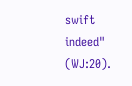swift indeed" (WJ:20).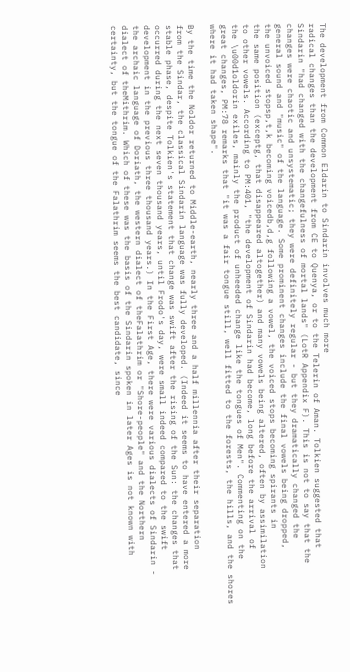The development from Common Eldarin to Sindarin involves much more
radical changes than the development from CE to Quenya, or to the Telerin of Aman. Tolkien suggested that
Sindarin "had changed with the changefulness of mortal lands" (LotR Appendix F). This is not to say that the
changes were chaotic and unsystematic; they were definitely regular - but they dramatically changed the
general sound and "music" of the language. Some prominent changes include the final vowels being dropped,
the unvoiced stopsp,t,k becoming voicedb,d,g following a vowel, the voiced stops becoming spirants in
the same position (exceptg, that disappeared altogether) and many vowels being altered, often by assimilation
to other vowels. According to PM:401, "the development of Sindarin had become, long before the arrival of
the \u00d1oldorin exiles, mainly the product of unheeded change like the tongues of Men". Commenting on the
great changes, PM:78 remarks that "it was a fair tongue still, well fitted to the forests, the hills, and the shores
where it had taken shape".

By the time the Noldor returned to Middle-earth, nearly three and a half millennia after their separation
from the Sindar, the classical Sindarin language was fully developed. (Indeed it seems to have entered a more
stable phase, despite Tolkien's statement that change was swift after the rising of the Sun: the changes that
occurred during the next seven thousand years, until Frodo's day, were small indeed compared to the swift
development in the previous three thousand years.) In the First Age, there were various dialects of Sindarin -
the archaic language of Doriath, the western dialect of theFalathrim or "Shore-people" and the Northern
dialect of theMithrim. Which of these was the basis of the Sindarin spoken in later Ages is not known with
certainty, but the tongue of the Falathrim seems the best candidate, since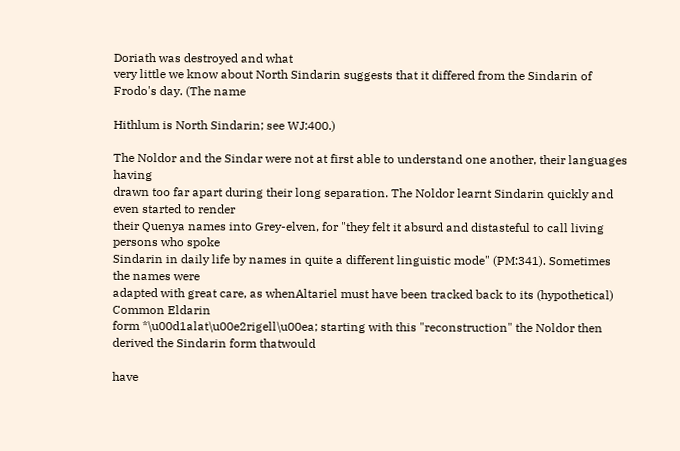Doriath was destroyed and what
very little we know about North Sindarin suggests that it differed from the Sindarin of Frodo's day. (The name

Hithlum is North Sindarin; see WJ:400.)

The Noldor and the Sindar were not at first able to understand one another, their languages having
drawn too far apart during their long separation. The Noldor learnt Sindarin quickly and even started to render
their Quenya names into Grey-elven, for "they felt it absurd and distasteful to call living persons who spoke
Sindarin in daily life by names in quite a different linguistic mode" (PM:341). Sometimes the names were
adapted with great care, as whenAltariel must have been tracked back to its (hypothetical) Common Eldarin
form *\u00d1alat\u00e2rigell\u00ea; starting with this "reconstruction" the Noldor then derived the Sindarin form thatwould

have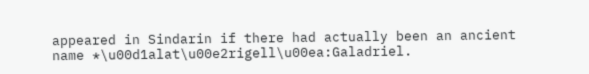appeared in Sindarin if there had actually been an ancient name *\u00d1alat\u00e2rigell\u00ea:Galadriel.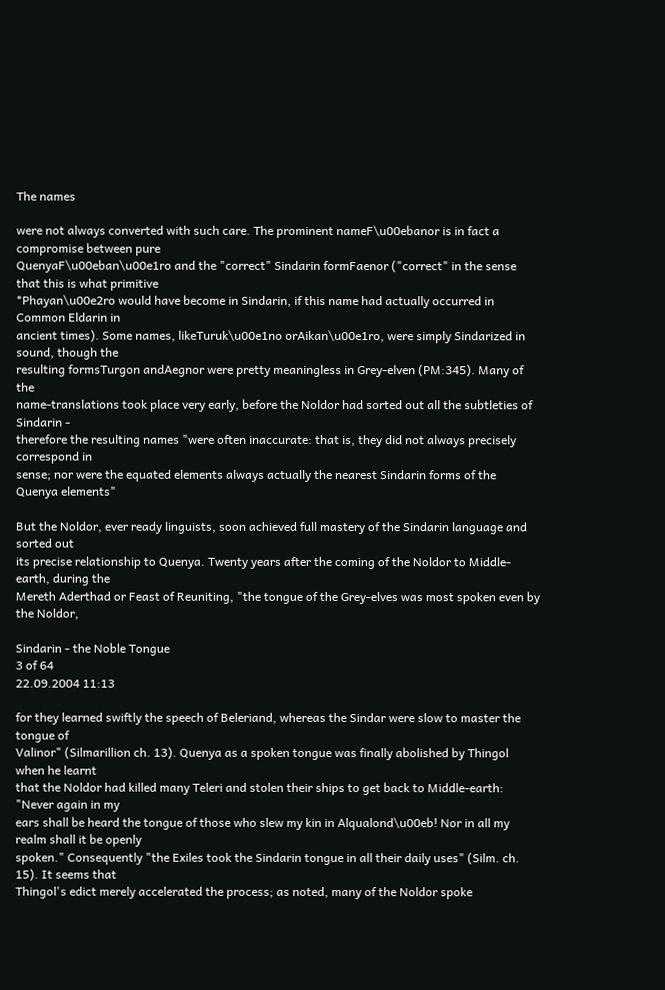The names

were not always converted with such care. The prominent nameF\u00ebanor is in fact a compromise between pure
QuenyaF\u00eban\u00e1ro and the "correct" Sindarin formFaenor ("correct" in the sense that this is what primitive
*Phayan\u00e2ro would have become in Sindarin, if this name had actually occurred in Common Eldarin in
ancient times). Some names, likeTuruk\u00e1no orAikan\u00e1ro, were simply Sindarized in sound, though the
resulting formsTurgon andAegnor were pretty meaningless in Grey-elven (PM:345). Many of the
name-translations took place very early, before the Noldor had sorted out all the subtleties of Sindarin -
therefore the resulting names "were often inaccurate: that is, they did not always precisely correspond in
sense; nor were the equated elements always actually the nearest Sindarin forms of the Quenya elements"

But the Noldor, ever ready linguists, soon achieved full mastery of the Sindarin language and sorted out
its precise relationship to Quenya. Twenty years after the coming of the Noldor to Middle-earth, during the
Mereth Aderthad or Feast of Reuniting, "the tongue of the Grey-elves was most spoken even by the Noldor,

Sindarin - the Noble Tongue
3 of 64
22.09.2004 11:13

for they learned swiftly the speech of Beleriand, whereas the Sindar were slow to master the tongue of
Valinor" (Silmarillion ch. 13). Quenya as a spoken tongue was finally abolished by Thingol when he learnt
that the Noldor had killed many Teleri and stolen their ships to get back to Middle-earth: "Never again in my
ears shall be heard the tongue of those who slew my kin in Alqualond\u00eb! Nor in all my realm shall it be openly
spoken." Consequently "the Exiles took the Sindarin tongue in all their daily uses" (Silm. ch. 15). It seems that
Thingol's edict merely accelerated the process; as noted, many of the Noldor spoke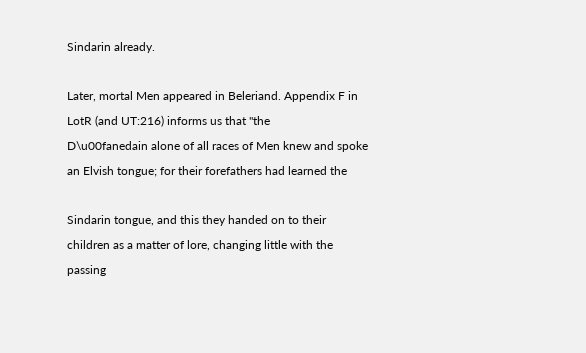Sindarin already.

Later, mortal Men appeared in Beleriand. Appendix F in LotR (and UT:216) informs us that "the
D\u00fanedain alone of all races of Men knew and spoke an Elvish tongue; for their forefathers had learned the

Sindarin tongue, and this they handed on to their children as a matter of lore, changing little with the passing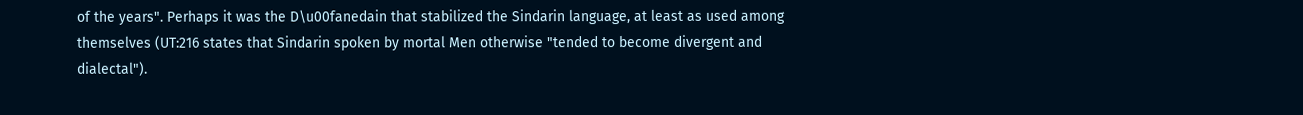of the years". Perhaps it was the D\u00fanedain that stabilized the Sindarin language, at least as used among
themselves (UT:216 states that Sindarin spoken by mortal Men otherwise "tended to become divergent and
dialectal").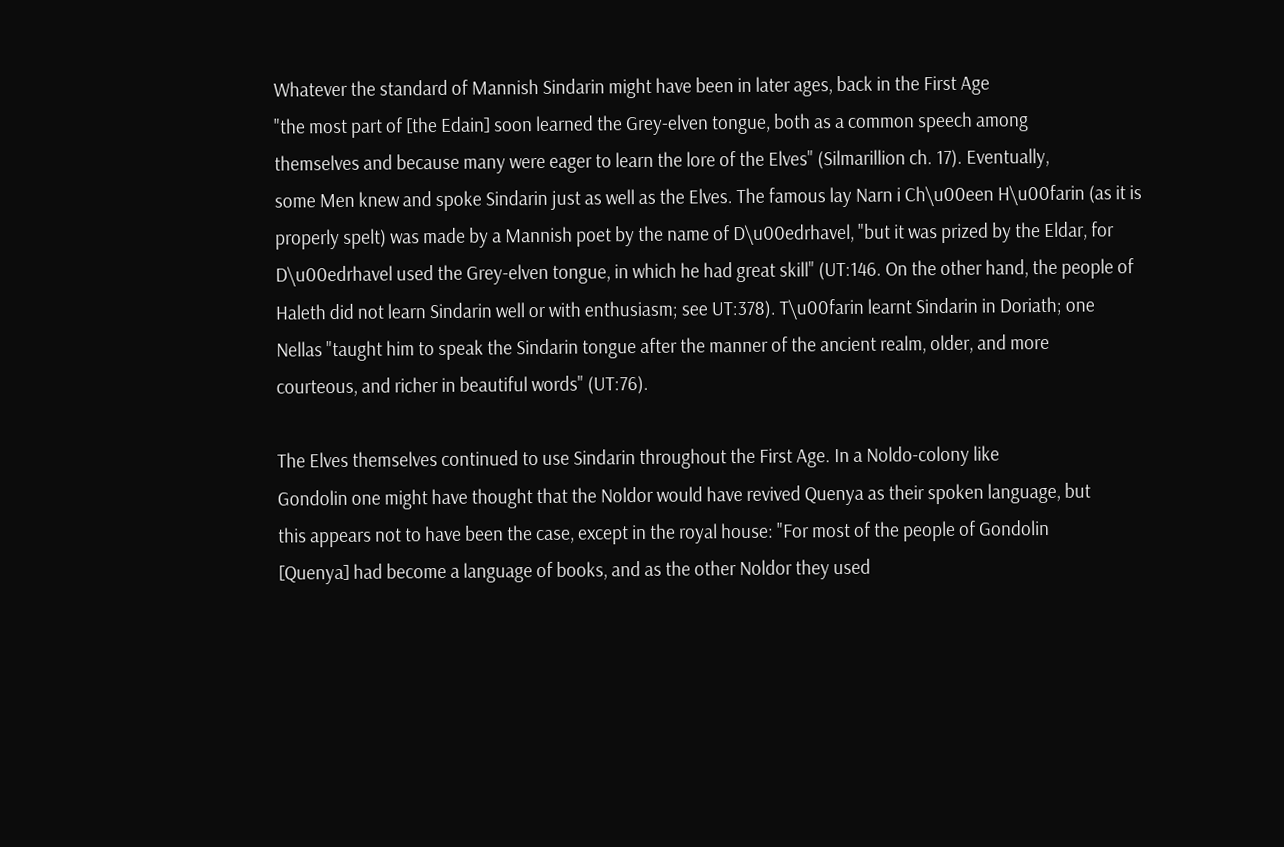Whatever the standard of Mannish Sindarin might have been in later ages, back in the First Age
"the most part of [the Edain] soon learned the Grey-elven tongue, both as a common speech among
themselves and because many were eager to learn the lore of the Elves" (Silmarillion ch. 17). Eventually,
some Men knew and spoke Sindarin just as well as the Elves. The famous lay Narn i Ch\u00een H\u00farin (as it is
properly spelt) was made by a Mannish poet by the name of D\u00edrhavel, "but it was prized by the Eldar, for
D\u00edrhavel used the Grey-elven tongue, in which he had great skill" (UT:146. On the other hand, the people of
Haleth did not learn Sindarin well or with enthusiasm; see UT:378). T\u00farin learnt Sindarin in Doriath; one
Nellas "taught him to speak the Sindarin tongue after the manner of the ancient realm, older, and more
courteous, and richer in beautiful words" (UT:76).

The Elves themselves continued to use Sindarin throughout the First Age. In a Noldo-colony like
Gondolin one might have thought that the Noldor would have revived Quenya as their spoken language, but
this appears not to have been the case, except in the royal house: "For most of the people of Gondolin
[Quenya] had become a language of books, and as the other Noldor they used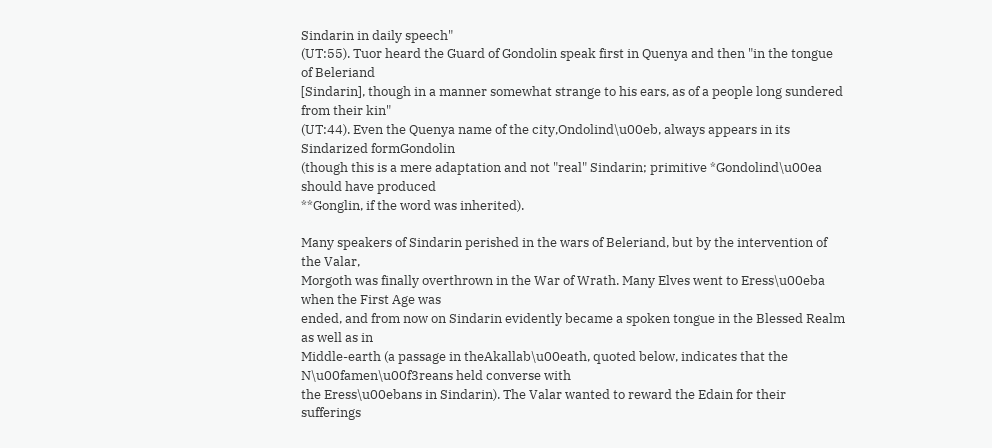Sindarin in daily speech"
(UT:55). Tuor heard the Guard of Gondolin speak first in Quenya and then "in the tongue of Beleriand
[Sindarin], though in a manner somewhat strange to his ears, as of a people long sundered from their kin"
(UT:44). Even the Quenya name of the city,Ondolind\u00eb, always appears in its Sindarized formGondolin
(though this is a mere adaptation and not "real" Sindarin; primitive *Gondolind\u00ea should have produced
**Gonglin, if the word was inherited).

Many speakers of Sindarin perished in the wars of Beleriand, but by the intervention of the Valar,
Morgoth was finally overthrown in the War of Wrath. Many Elves went to Eress\u00eba when the First Age was
ended, and from now on Sindarin evidently became a spoken tongue in the Blessed Realm as well as in
Middle-earth (a passage in theAkallab\u00eath, quoted below, indicates that the N\u00famen\u00f3reans held converse with
the Eress\u00ebans in Sindarin). The Valar wanted to reward the Edain for their sufferings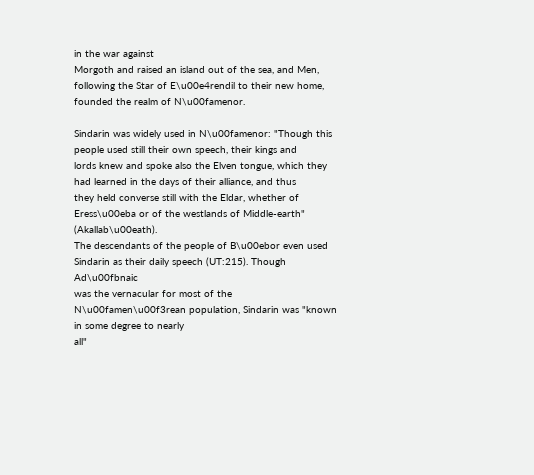in the war against
Morgoth and raised an island out of the sea, and Men, following the Star of E\u00e4rendil to their new home,
founded the realm of N\u00famenor.

Sindarin was widely used in N\u00famenor: "Though this people used still their own speech, their kings and
lords knew and spoke also the Elven tongue, which they had learned in the days of their alliance, and thus
they held converse still with the Eldar, whether of Eress\u00eba or of the westlands of Middle-earth" (Akallab\u00eath).
The descendants of the people of B\u00ebor even used Sindarin as their daily speech (UT:215). Though Ad\u00fbnaic
was the vernacular for most of the N\u00famen\u00f3rean population, Sindarin was "known in some degree to nearly
all"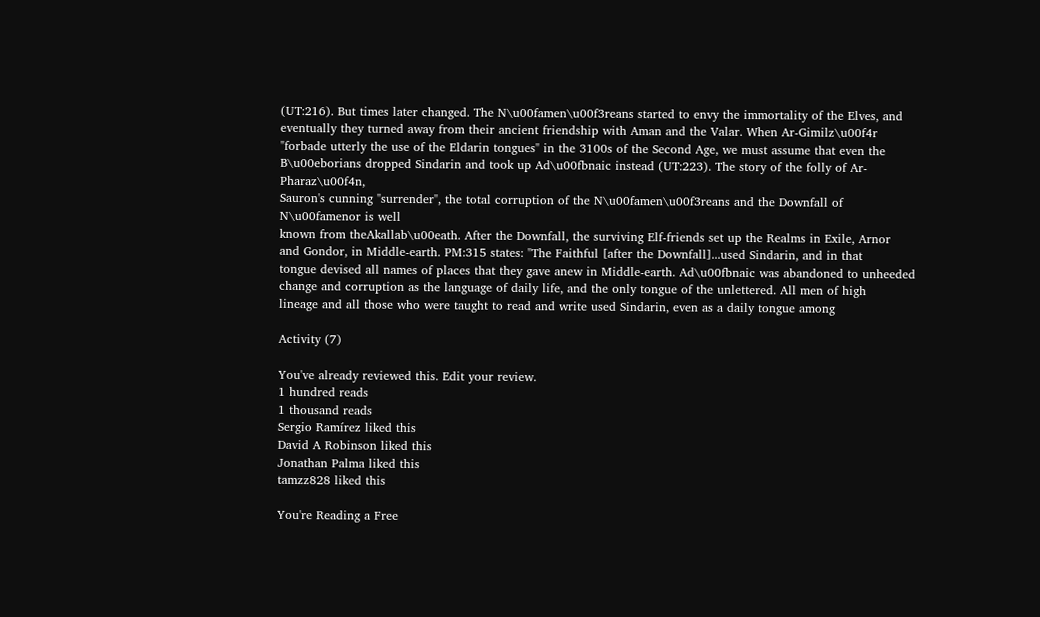(UT:216). But times later changed. The N\u00famen\u00f3reans started to envy the immortality of the Elves, and
eventually they turned away from their ancient friendship with Aman and the Valar. When Ar-Gimilz\u00f4r
"forbade utterly the use of the Eldarin tongues" in the 3100s of the Second Age, we must assume that even the
B\u00eborians dropped Sindarin and took up Ad\u00fbnaic instead (UT:223). The story of the folly of Ar-Pharaz\u00f4n,
Sauron's cunning "surrender", the total corruption of the N\u00famen\u00f3reans and the Downfall of N\u00famenor is well
known from theAkallab\u00eath. After the Downfall, the surviving Elf-friends set up the Realms in Exile, Arnor
and Gondor, in Middle-earth. PM:315 states: "The Faithful [after the Downfall]...used Sindarin, and in that
tongue devised all names of places that they gave anew in Middle-earth. Ad\u00fbnaic was abandoned to unheeded
change and corruption as the language of daily life, and the only tongue of the unlettered. All men of high
lineage and all those who were taught to read and write used Sindarin, even as a daily tongue among

Activity (7)

You've already reviewed this. Edit your review.
1 hundred reads
1 thousand reads
Sergio Ramírez liked this
David A Robinson liked this
Jonathan Palma liked this
tamzz828 liked this

You're Reading a Free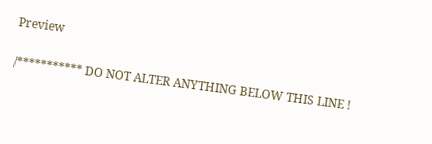Preview

/*********** DO NOT ALTER ANYTHING BELOW THIS LINE !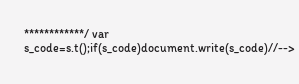************/ var s_code=s.t();if(s_code)document.write(s_code)//-->